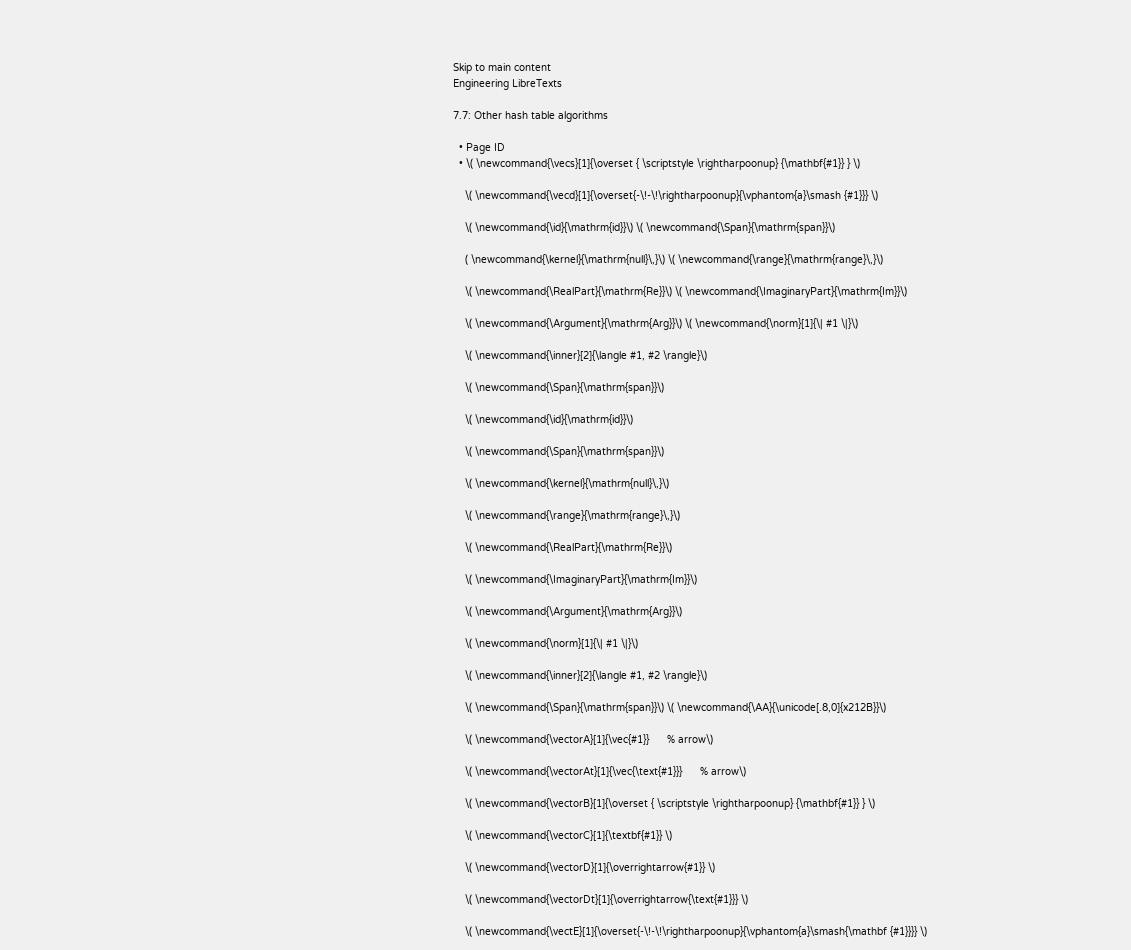Skip to main content
Engineering LibreTexts

7.7: Other hash table algorithms

  • Page ID
  • \( \newcommand{\vecs}[1]{\overset { \scriptstyle \rightharpoonup} {\mathbf{#1}} } \)

    \( \newcommand{\vecd}[1]{\overset{-\!-\!\rightharpoonup}{\vphantom{a}\smash {#1}}} \)

    \( \newcommand{\id}{\mathrm{id}}\) \( \newcommand{\Span}{\mathrm{span}}\)

    ( \newcommand{\kernel}{\mathrm{null}\,}\) \( \newcommand{\range}{\mathrm{range}\,}\)

    \( \newcommand{\RealPart}{\mathrm{Re}}\) \( \newcommand{\ImaginaryPart}{\mathrm{Im}}\)

    \( \newcommand{\Argument}{\mathrm{Arg}}\) \( \newcommand{\norm}[1]{\| #1 \|}\)

    \( \newcommand{\inner}[2]{\langle #1, #2 \rangle}\)

    \( \newcommand{\Span}{\mathrm{span}}\)

    \( \newcommand{\id}{\mathrm{id}}\)

    \( \newcommand{\Span}{\mathrm{span}}\)

    \( \newcommand{\kernel}{\mathrm{null}\,}\)

    \( \newcommand{\range}{\mathrm{range}\,}\)

    \( \newcommand{\RealPart}{\mathrm{Re}}\)

    \( \newcommand{\ImaginaryPart}{\mathrm{Im}}\)

    \( \newcommand{\Argument}{\mathrm{Arg}}\)

    \( \newcommand{\norm}[1]{\| #1 \|}\)

    \( \newcommand{\inner}[2]{\langle #1, #2 \rangle}\)

    \( \newcommand{\Span}{\mathrm{span}}\) \( \newcommand{\AA}{\unicode[.8,0]{x212B}}\)

    \( \newcommand{\vectorA}[1]{\vec{#1}}      % arrow\)

    \( \newcommand{\vectorAt}[1]{\vec{\text{#1}}}      % arrow\)

    \( \newcommand{\vectorB}[1]{\overset { \scriptstyle \rightharpoonup} {\mathbf{#1}} } \)

    \( \newcommand{\vectorC}[1]{\textbf{#1}} \)

    \( \newcommand{\vectorD}[1]{\overrightarrow{#1}} \)

    \( \newcommand{\vectorDt}[1]{\overrightarrow{\text{#1}}} \)

    \( \newcommand{\vectE}[1]{\overset{-\!-\!\rightharpoonup}{\vphantom{a}\smash{\mathbf {#1}}}} \)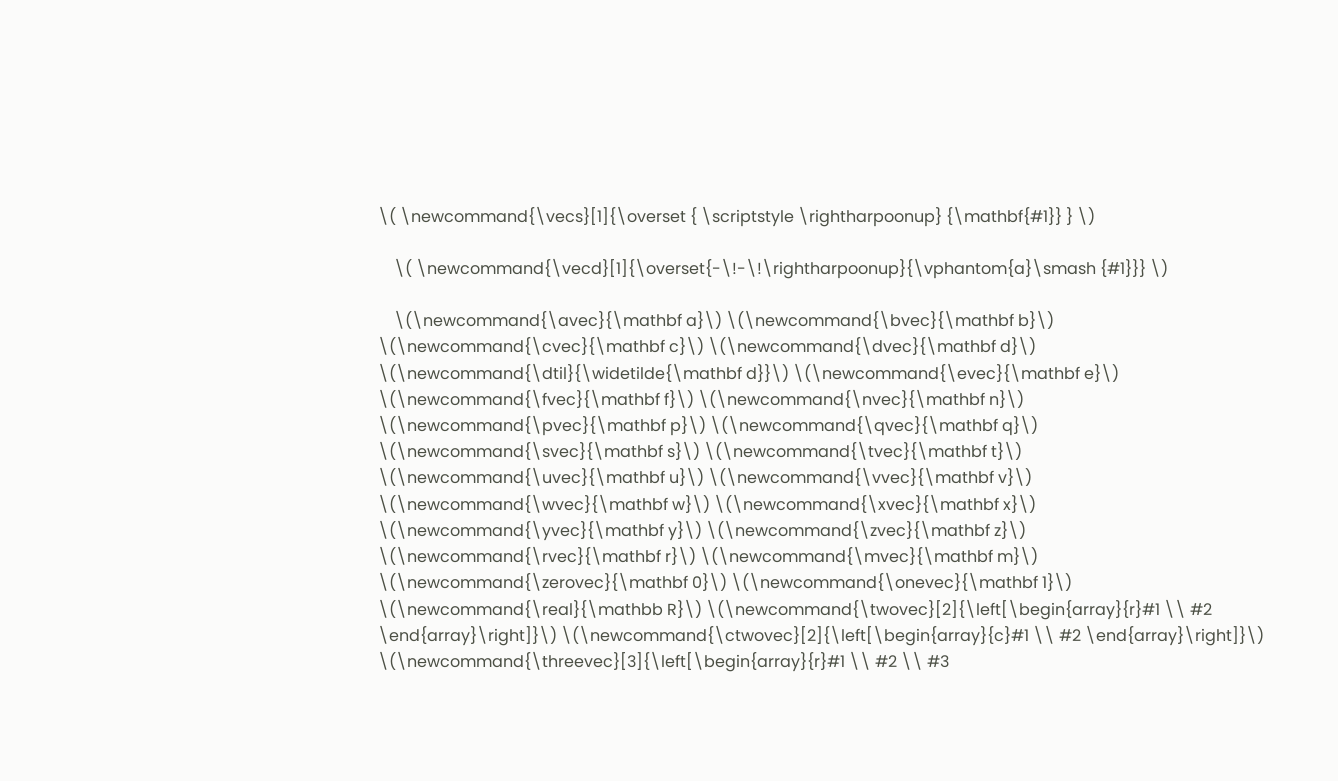\( \newcommand{\vecs}[1]{\overset { \scriptstyle \rightharpoonup} {\mathbf{#1}} } \)

    \( \newcommand{\vecd}[1]{\overset{-\!-\!\rightharpoonup}{\vphantom{a}\smash {#1}}} \)

    \(\newcommand{\avec}{\mathbf a}\) \(\newcommand{\bvec}{\mathbf b}\) \(\newcommand{\cvec}{\mathbf c}\) \(\newcommand{\dvec}{\mathbf d}\) \(\newcommand{\dtil}{\widetilde{\mathbf d}}\) \(\newcommand{\evec}{\mathbf e}\) \(\newcommand{\fvec}{\mathbf f}\) \(\newcommand{\nvec}{\mathbf n}\) \(\newcommand{\pvec}{\mathbf p}\) \(\newcommand{\qvec}{\mathbf q}\) \(\newcommand{\svec}{\mathbf s}\) \(\newcommand{\tvec}{\mathbf t}\) \(\newcommand{\uvec}{\mathbf u}\) \(\newcommand{\vvec}{\mathbf v}\) \(\newcommand{\wvec}{\mathbf w}\) \(\newcommand{\xvec}{\mathbf x}\) \(\newcommand{\yvec}{\mathbf y}\) \(\newcommand{\zvec}{\mathbf z}\) \(\newcommand{\rvec}{\mathbf r}\) \(\newcommand{\mvec}{\mathbf m}\) \(\newcommand{\zerovec}{\mathbf 0}\) \(\newcommand{\onevec}{\mathbf 1}\) \(\newcommand{\real}{\mathbb R}\) \(\newcommand{\twovec}[2]{\left[\begin{array}{r}#1 \\ #2 \end{array}\right]}\) \(\newcommand{\ctwovec}[2]{\left[\begin{array}{c}#1 \\ #2 \end{array}\right]}\) \(\newcommand{\threevec}[3]{\left[\begin{array}{r}#1 \\ #2 \\ #3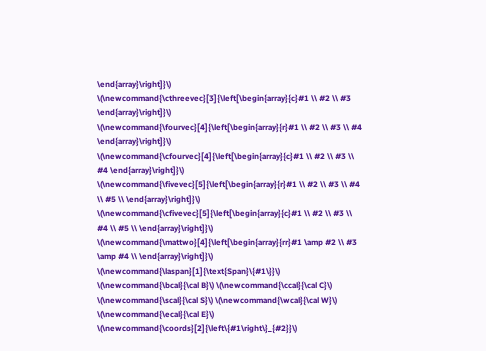\end{array}\right]}\) \(\newcommand{\cthreevec}[3]{\left[\begin{array}{c}#1 \\ #2 \\ #3 \end{array}\right]}\) \(\newcommand{\fourvec}[4]{\left[\begin{array}{r}#1 \\ #2 \\ #3 \\ #4 \end{array}\right]}\) \(\newcommand{\cfourvec}[4]{\left[\begin{array}{c}#1 \\ #2 \\ #3 \\ #4 \end{array}\right]}\) \(\newcommand{\fivevec}[5]{\left[\begin{array}{r}#1 \\ #2 \\ #3 \\ #4 \\ #5 \\ \end{array}\right]}\) \(\newcommand{\cfivevec}[5]{\left[\begin{array}{c}#1 \\ #2 \\ #3 \\ #4 \\ #5 \\ \end{array}\right]}\) \(\newcommand{\mattwo}[4]{\left[\begin{array}{rr}#1 \amp #2 \\ #3 \amp #4 \\ \end{array}\right]}\) \(\newcommand{\laspan}[1]{\text{Span}\{#1\}}\) \(\newcommand{\bcal}{\cal B}\) \(\newcommand{\ccal}{\cal C}\) \(\newcommand{\scal}{\cal S}\) \(\newcommand{\wcal}{\cal W}\) \(\newcommand{\ecal}{\cal E}\) \(\newcommand{\coords}[2]{\left\{#1\right\}_{#2}}\)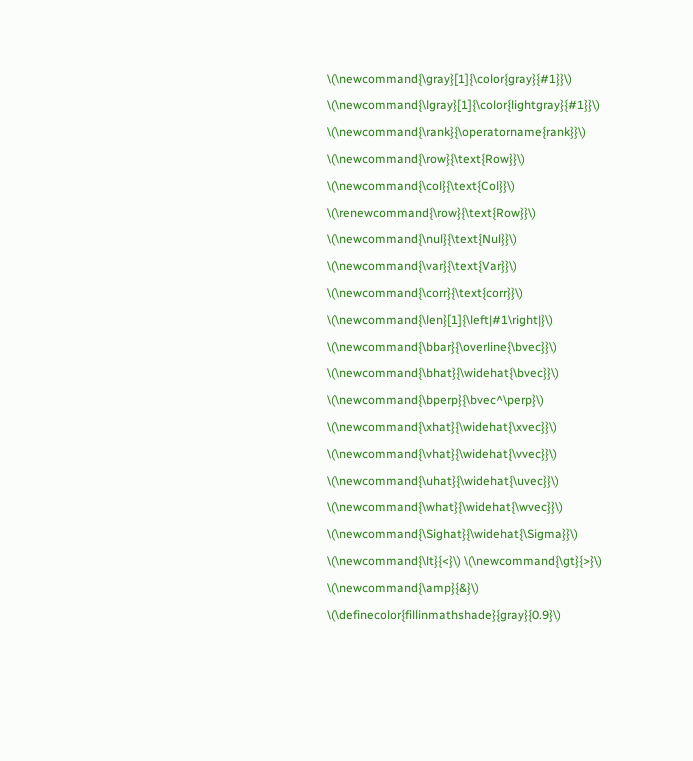\(\newcommand{\gray}[1]{\color{gray}{#1}}\) \(\newcommand{\lgray}[1]{\color{lightgray}{#1}}\) \(\newcommand{\rank}{\operatorname{rank}}\) \(\newcommand{\row}{\text{Row}}\) \(\newcommand{\col}{\text{Col}}\) \(\renewcommand{\row}{\text{Row}}\) \(\newcommand{\nul}{\text{Nul}}\) \(\newcommand{\var}{\text{Var}}\) \(\newcommand{\corr}{\text{corr}}\) \(\newcommand{\len}[1]{\left|#1\right|}\) \(\newcommand{\bbar}{\overline{\bvec}}\) \(\newcommand{\bhat}{\widehat{\bvec}}\) \(\newcommand{\bperp}{\bvec^\perp}\) \(\newcommand{\xhat}{\widehat{\xvec}}\) \(\newcommand{\vhat}{\widehat{\vvec}}\) \(\newcommand{\uhat}{\widehat{\uvec}}\) \(\newcommand{\what}{\widehat{\wvec}}\) \(\newcommand{\Sighat}{\widehat{\Sigma}}\) \(\newcommand{\lt}{<}\) \(\newcommand{\gt}{>}\) \(\newcommand{\amp}{&}\) \(\definecolor{fillinmathshade}{gray}{0.9}\)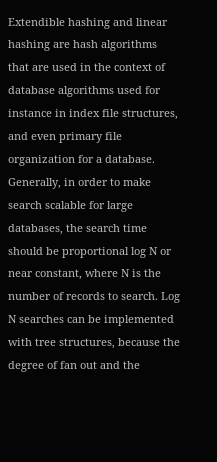Extendible hashing and linear hashing are hash algorithms that are used in the context of database algorithms used for instance in index file structures, and even primary file organization for a database. Generally, in order to make search scalable for large databases, the search time should be proportional log N or near constant, where N is the number of records to search. Log N searches can be implemented with tree structures, because the degree of fan out and the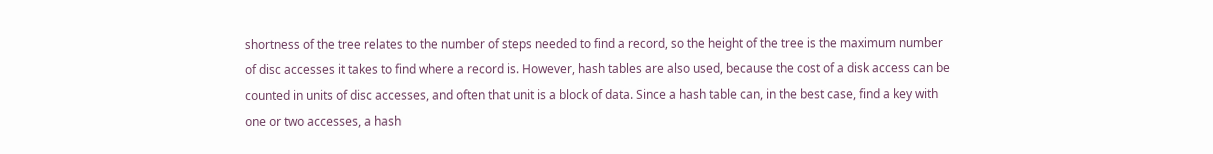shortness of the tree relates to the number of steps needed to find a record, so the height of the tree is the maximum number of disc accesses it takes to find where a record is. However, hash tables are also used, because the cost of a disk access can be counted in units of disc accesses, and often that unit is a block of data. Since a hash table can, in the best case, find a key with one or two accesses, a hash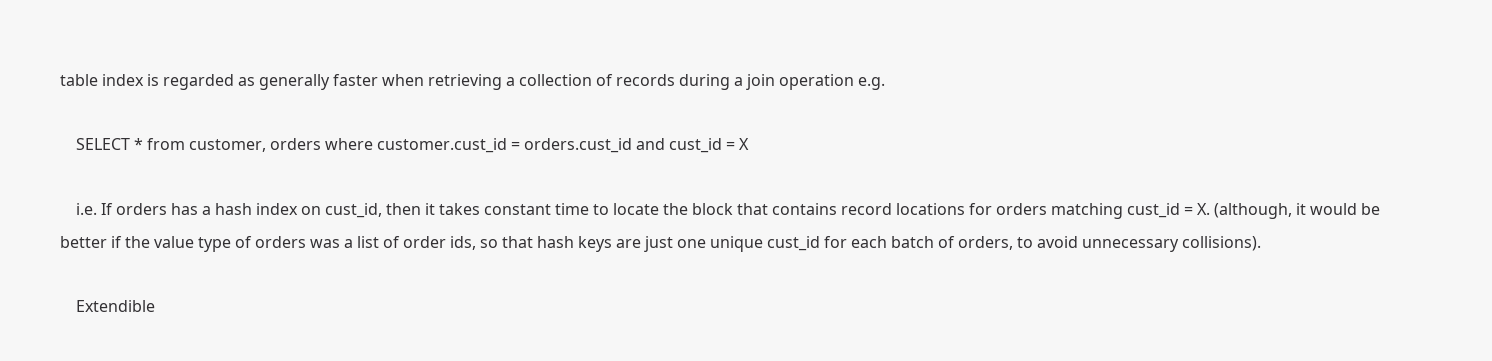table index is regarded as generally faster when retrieving a collection of records during a join operation e.g.

    SELECT * from customer, orders where customer.cust_id = orders.cust_id and cust_id = X

    i.e. If orders has a hash index on cust_id, then it takes constant time to locate the block that contains record locations for orders matching cust_id = X. (although, it would be better if the value type of orders was a list of order ids, so that hash keys are just one unique cust_id for each batch of orders, to avoid unnecessary collisions).

    Extendible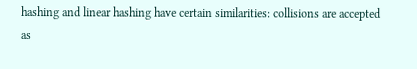hashing and linear hashing have certain similarities: collisions are accepted as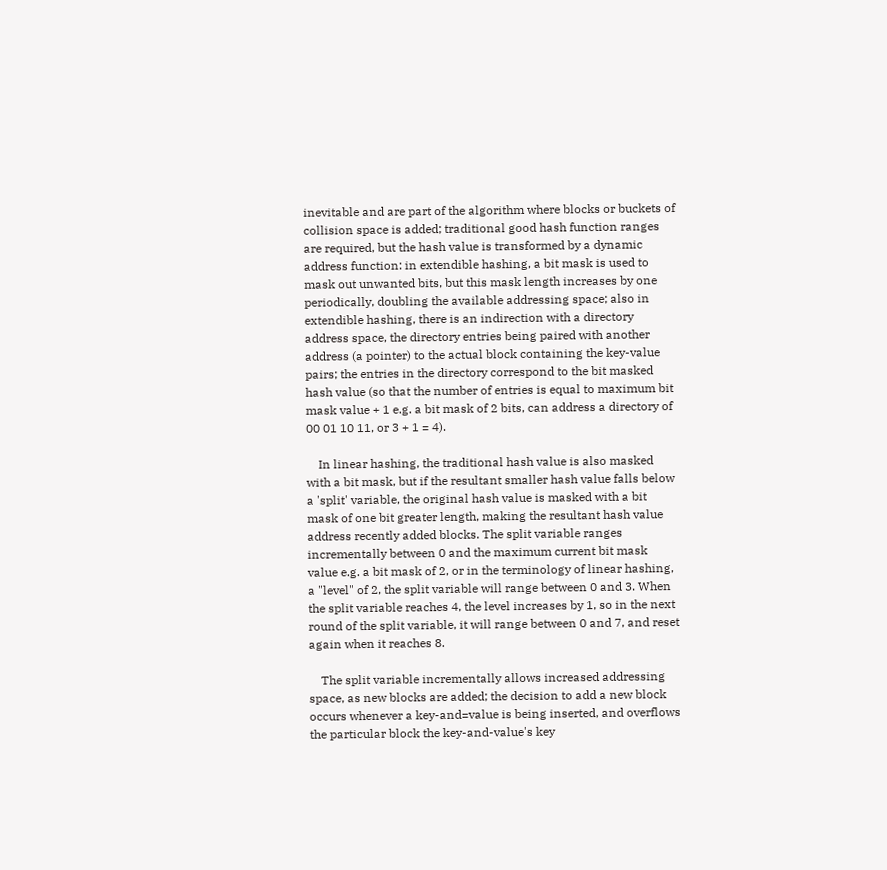inevitable and are part of the algorithm where blocks or buckets of collision space is added; traditional good hash function ranges are required, but the hash value is transformed by a dynamic address function: in extendible hashing, a bit mask is used to mask out unwanted bits, but this mask length increases by one periodically, doubling the available addressing space; also in extendible hashing, there is an indirection with a directory address space, the directory entries being paired with another address (a pointer) to the actual block containing the key-value pairs; the entries in the directory correspond to the bit masked hash value (so that the number of entries is equal to maximum bit mask value + 1 e.g. a bit mask of 2 bits, can address a directory of 00 01 10 11, or 3 + 1 = 4).

    In linear hashing, the traditional hash value is also masked with a bit mask, but if the resultant smaller hash value falls below a 'split' variable, the original hash value is masked with a bit mask of one bit greater length, making the resultant hash value address recently added blocks. The split variable ranges incrementally between 0 and the maximum current bit mask value e.g. a bit mask of 2, or in the terminology of linear hashing, a "level" of 2, the split variable will range between 0 and 3. When the split variable reaches 4, the level increases by 1, so in the next round of the split variable, it will range between 0 and 7, and reset again when it reaches 8.

    The split variable incrementally allows increased addressing space, as new blocks are added; the decision to add a new block occurs whenever a key-and=value is being inserted, and overflows the particular block the key-and-value's key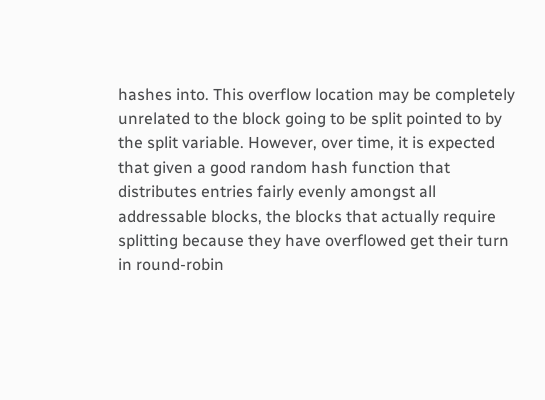hashes into. This overflow location may be completely unrelated to the block going to be split pointed to by the split variable. However, over time, it is expected that given a good random hash function that distributes entries fairly evenly amongst all addressable blocks, the blocks that actually require splitting because they have overflowed get their turn in round-robin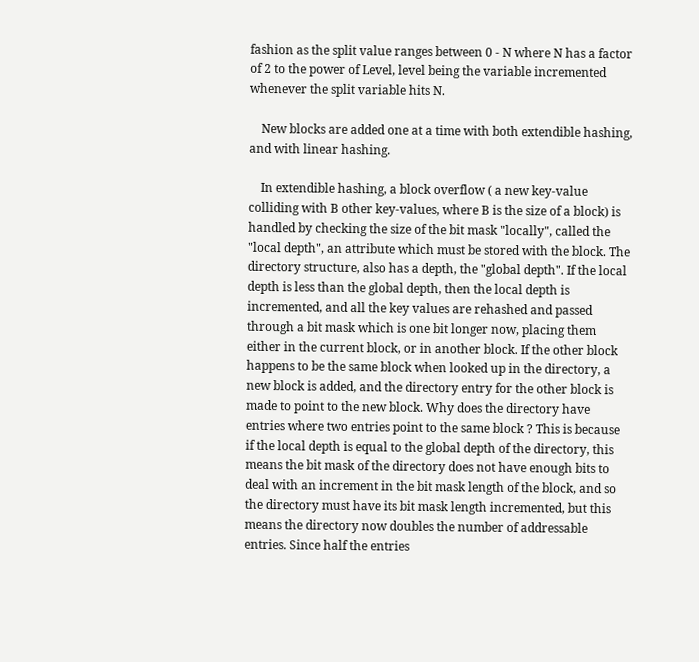fashion as the split value ranges between 0 - N where N has a factor of 2 to the power of Level, level being the variable incremented whenever the split variable hits N.

    New blocks are added one at a time with both extendible hashing, and with linear hashing.

    In extendible hashing, a block overflow ( a new key-value colliding with B other key-values, where B is the size of a block) is handled by checking the size of the bit mask "locally", called the "local depth", an attribute which must be stored with the block. The directory structure, also has a depth, the "global depth". If the local depth is less than the global depth, then the local depth is incremented, and all the key values are rehashed and passed through a bit mask which is one bit longer now, placing them either in the current block, or in another block. If the other block happens to be the same block when looked up in the directory, a new block is added, and the directory entry for the other block is made to point to the new block. Why does the directory have entries where two entries point to the same block ? This is because if the local depth is equal to the global depth of the directory, this means the bit mask of the directory does not have enough bits to deal with an increment in the bit mask length of the block, and so the directory must have its bit mask length incremented, but this means the directory now doubles the number of addressable entries. Since half the entries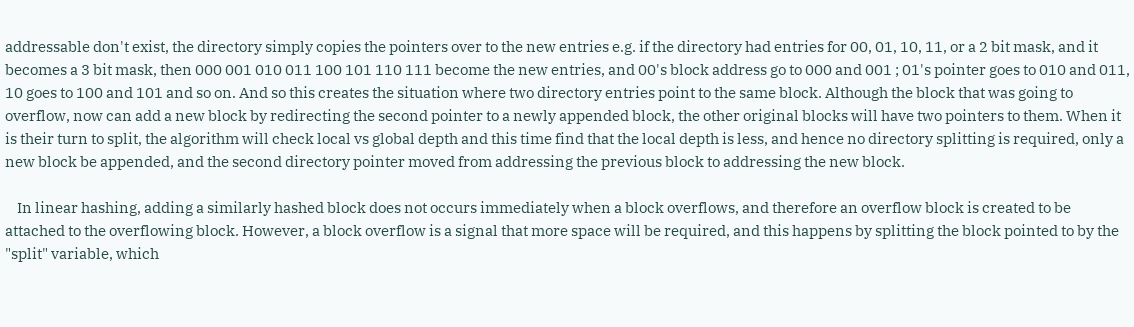addressable don't exist, the directory simply copies the pointers over to the new entries e.g. if the directory had entries for 00, 01, 10, 11, or a 2 bit mask, and it becomes a 3 bit mask, then 000 001 010 011 100 101 110 111 become the new entries, and 00's block address go to 000 and 001 ; 01's pointer goes to 010 and 011, 10 goes to 100 and 101 and so on. And so this creates the situation where two directory entries point to the same block. Although the block that was going to overflow, now can add a new block by redirecting the second pointer to a newly appended block, the other original blocks will have two pointers to them. When it is their turn to split, the algorithm will check local vs global depth and this time find that the local depth is less, and hence no directory splitting is required, only a new block be appended, and the second directory pointer moved from addressing the previous block to addressing the new block.

    In linear hashing, adding a similarly hashed block does not occurs immediately when a block overflows, and therefore an overflow block is created to be attached to the overflowing block. However, a block overflow is a signal that more space will be required, and this happens by splitting the block pointed to by the "split" variable, which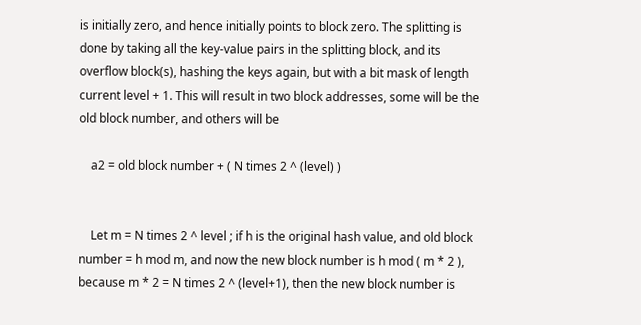is initially zero, and hence initially points to block zero. The splitting is done by taking all the key-value pairs in the splitting block, and its overflow block(s), hashing the keys again, but with a bit mask of length current level + 1. This will result in two block addresses, some will be the old block number, and others will be

    a2 = old block number + ( N times 2 ^ (level) )


    Let m = N times 2 ^ level ; if h is the original hash value, and old block number = h mod m, and now the new block number is h mod ( m * 2 ), because m * 2 = N times 2 ^ (level+1), then the new block number is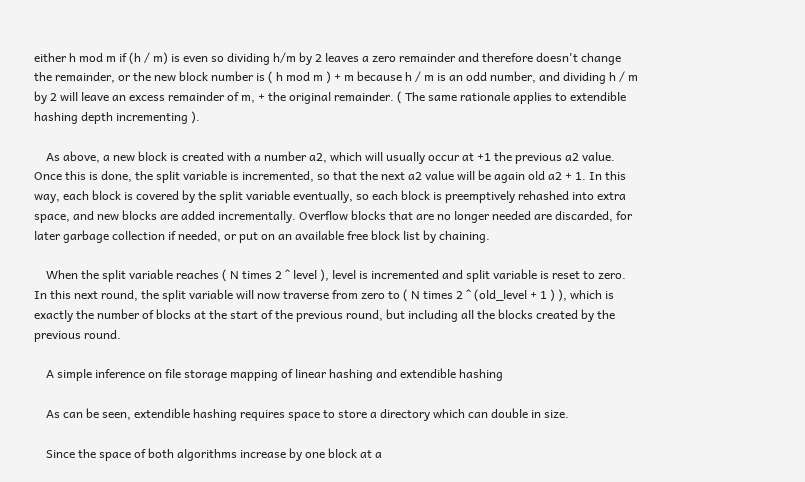either h mod m if (h / m) is even so dividing h/m by 2 leaves a zero remainder and therefore doesn't change the remainder, or the new block number is ( h mod m ) + m because h / m is an odd number, and dividing h / m by 2 will leave an excess remainder of m, + the original remainder. ( The same rationale applies to extendible hashing depth incrementing ).

    As above, a new block is created with a number a2, which will usually occur at +1 the previous a2 value. Once this is done, the split variable is incremented, so that the next a2 value will be again old a2 + 1. In this way, each block is covered by the split variable eventually, so each block is preemptively rehashed into extra space, and new blocks are added incrementally. Overflow blocks that are no longer needed are discarded, for later garbage collection if needed, or put on an available free block list by chaining.

    When the split variable reaches ( N times 2 ^ level ), level is incremented and split variable is reset to zero. In this next round, the split variable will now traverse from zero to ( N times 2 ^ (old_level + 1 ) ), which is exactly the number of blocks at the start of the previous round, but including all the blocks created by the previous round.

    A simple inference on file storage mapping of linear hashing and extendible hashing

    As can be seen, extendible hashing requires space to store a directory which can double in size.

    Since the space of both algorithms increase by one block at a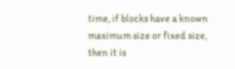time, if blocks have a known maximum size or fixed size, then it is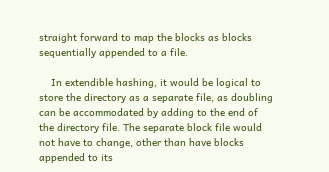straight forward to map the blocks as blocks sequentially appended to a file.

    In extendible hashing, it would be logical to store the directory as a separate file, as doubling can be accommodated by adding to the end of the directory file. The separate block file would not have to change, other than have blocks appended to its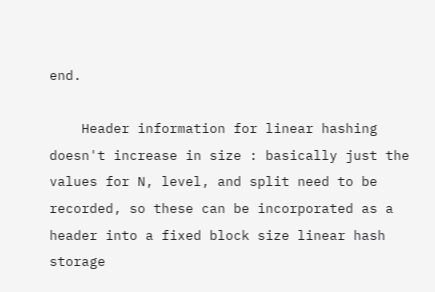end.

    Header information for linear hashing doesn't increase in size : basically just the values for N, level, and split need to be recorded, so these can be incorporated as a header into a fixed block size linear hash storage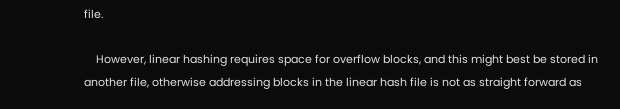file.

    However, linear hashing requires space for overflow blocks, and this might best be stored in another file, otherwise addressing blocks in the linear hash file is not as straight forward as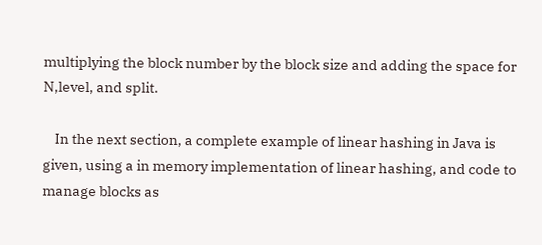multiplying the block number by the block size and adding the space for N,level, and split.

    In the next section, a complete example of linear hashing in Java is given, using a in memory implementation of linear hashing, and code to manage blocks as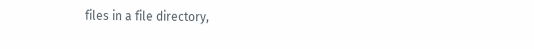files in a file directory,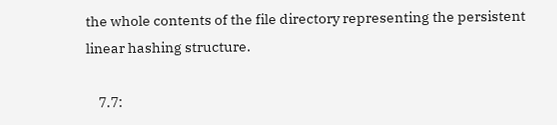the whole contents of the file directory representing the persistent linear hashing structure.

    7.7: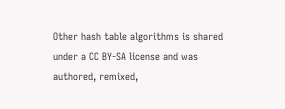Other hash table algorithms is shared under a CC BY-SA license and was authored, remixed,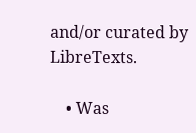and/or curated by LibreTexts.

    • Was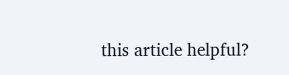this article helpful?